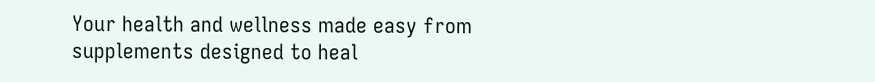Your health and wellness made easy from supplements designed to heal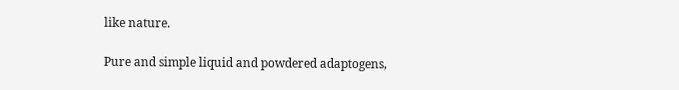like nature.

Pure and simple liquid and powdered adaptogens,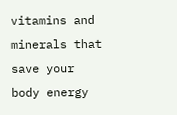vitamins and minerals that save your body energy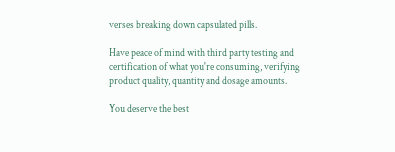verses breaking down capsulated pills.

Have peace of mind with third party testing and certification of what you're consuming, verifying product quality, quantity and dosage amounts.

You deserve the best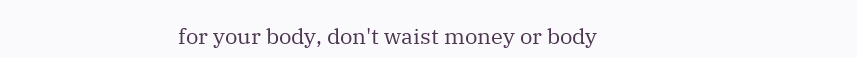for your body, don't waist money or body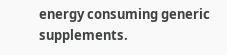energy consuming generic supplements.